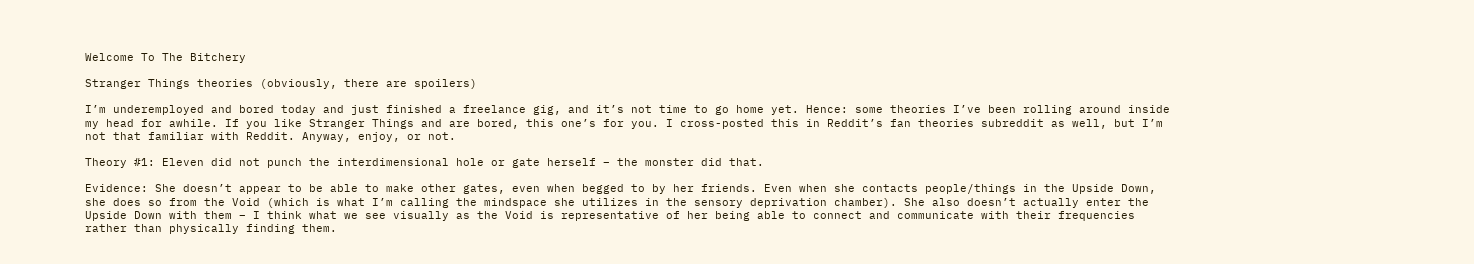Welcome To The Bitchery

Stranger Things theories (obviously, there are spoilers)

I’m underemployed and bored today and just finished a freelance gig, and it’s not time to go home yet. Hence: some theories I’ve been rolling around inside my head for awhile. If you like Stranger Things and are bored, this one’s for you. I cross-posted this in Reddit’s fan theories subreddit as well, but I’m not that familiar with Reddit. Anyway, enjoy, or not.

Theory #1: Eleven did not punch the interdimensional hole or gate herself – the monster did that.

Evidence: She doesn’t appear to be able to make other gates, even when begged to by her friends. Even when she contacts people/things in the Upside Down, she does so from the Void (which is what I’m calling the mindspace she utilizes in the sensory deprivation chamber). She also doesn’t actually enter the Upside Down with them – I think what we see visually as the Void is representative of her being able to connect and communicate with their frequencies rather than physically finding them.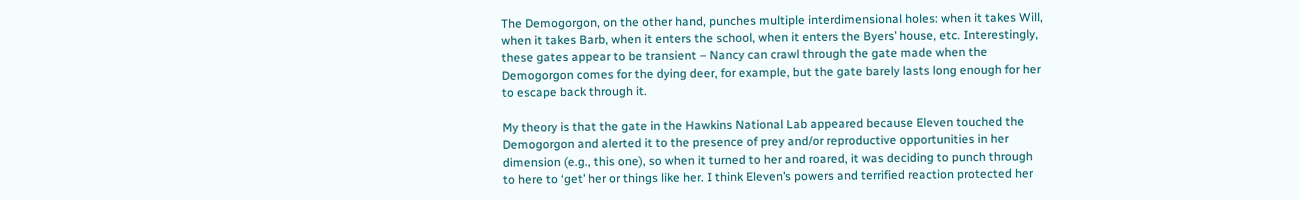The Demogorgon, on the other hand, punches multiple interdimensional holes: when it takes Will, when it takes Barb, when it enters the school, when it enters the Byers’ house, etc. Interestingly, these gates appear to be transient – Nancy can crawl through the gate made when the Demogorgon comes for the dying deer, for example, but the gate barely lasts long enough for her to escape back through it.

My theory is that the gate in the Hawkins National Lab appeared because Eleven touched the Demogorgon and alerted it to the presence of prey and/or reproductive opportunities in her dimension (e.g., this one), so when it turned to her and roared, it was deciding to punch through to here to ‘get’ her or things like her. I think Eleven’s powers and terrified reaction protected her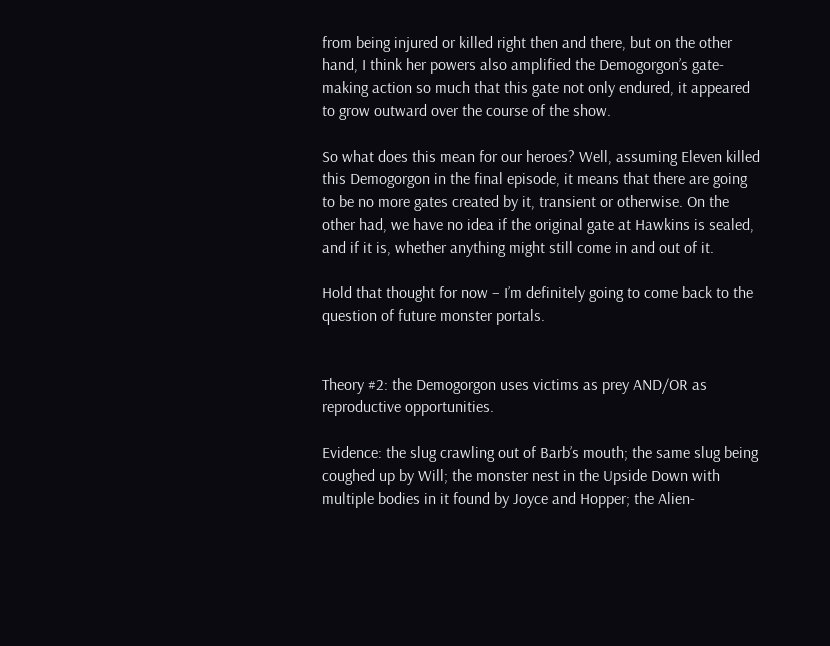from being injured or killed right then and there, but on the other hand, I think her powers also amplified the Demogorgon’s gate-making action so much that this gate not only endured, it appeared to grow outward over the course of the show.

So what does this mean for our heroes? Well, assuming Eleven killed this Demogorgon in the final episode, it means that there are going to be no more gates created by it, transient or otherwise. On the other had, we have no idea if the original gate at Hawkins is sealed, and if it is, whether anything might still come in and out of it.

Hold that thought for now – I’m definitely going to come back to the question of future monster portals.


Theory #2: the Demogorgon uses victims as prey AND/OR as reproductive opportunities.

Evidence: the slug crawling out of Barb’s mouth; the same slug being coughed up by Will; the monster nest in the Upside Down with multiple bodies in it found by Joyce and Hopper; the Alien-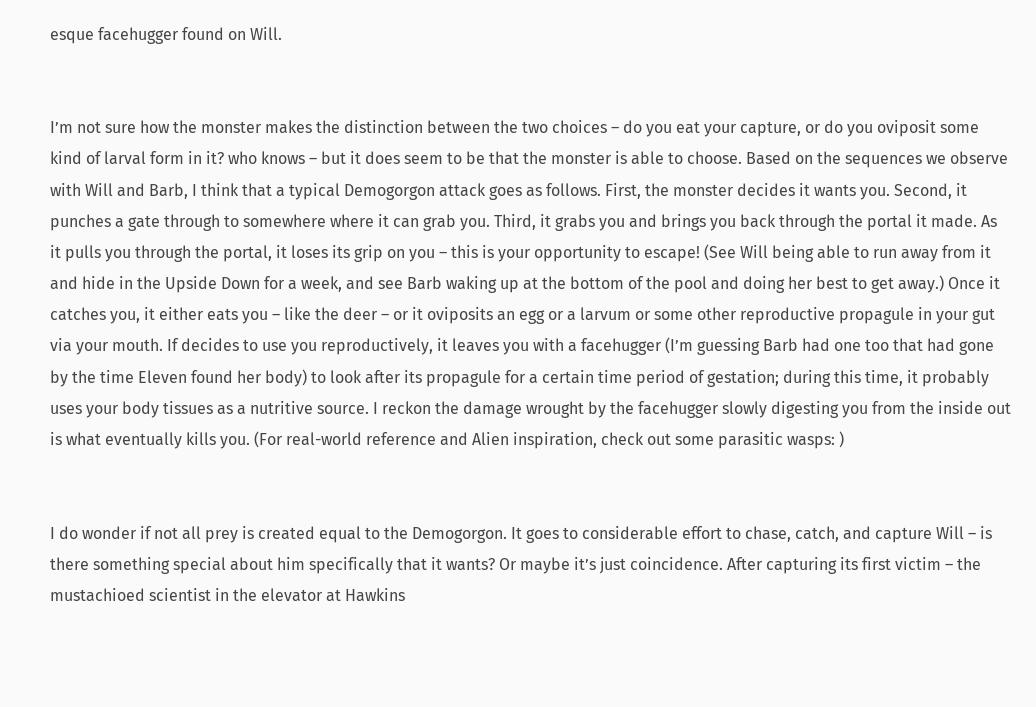esque facehugger found on Will.


I’m not sure how the monster makes the distinction between the two choices – do you eat your capture, or do you oviposit some kind of larval form in it? who knows – but it does seem to be that the monster is able to choose. Based on the sequences we observe with Will and Barb, I think that a typical Demogorgon attack goes as follows. First, the monster decides it wants you. Second, it punches a gate through to somewhere where it can grab you. Third, it grabs you and brings you back through the portal it made. As it pulls you through the portal, it loses its grip on you – this is your opportunity to escape! (See Will being able to run away from it and hide in the Upside Down for a week, and see Barb waking up at the bottom of the pool and doing her best to get away.) Once it catches you, it either eats you – like the deer – or it oviposits an egg or a larvum or some other reproductive propagule in your gut via your mouth. If decides to use you reproductively, it leaves you with a facehugger (I’m guessing Barb had one too that had gone by the time Eleven found her body) to look after its propagule for a certain time period of gestation; during this time, it probably uses your body tissues as a nutritive source. I reckon the damage wrought by the facehugger slowly digesting you from the inside out is what eventually kills you. (For real-world reference and Alien inspiration, check out some parasitic wasps: )


I do wonder if not all prey is created equal to the Demogorgon. It goes to considerable effort to chase, catch, and capture Will – is there something special about him specifically that it wants? Or maybe it’s just coincidence. After capturing its first victim – the mustachioed scientist in the elevator at Hawkins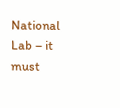National Lab – it must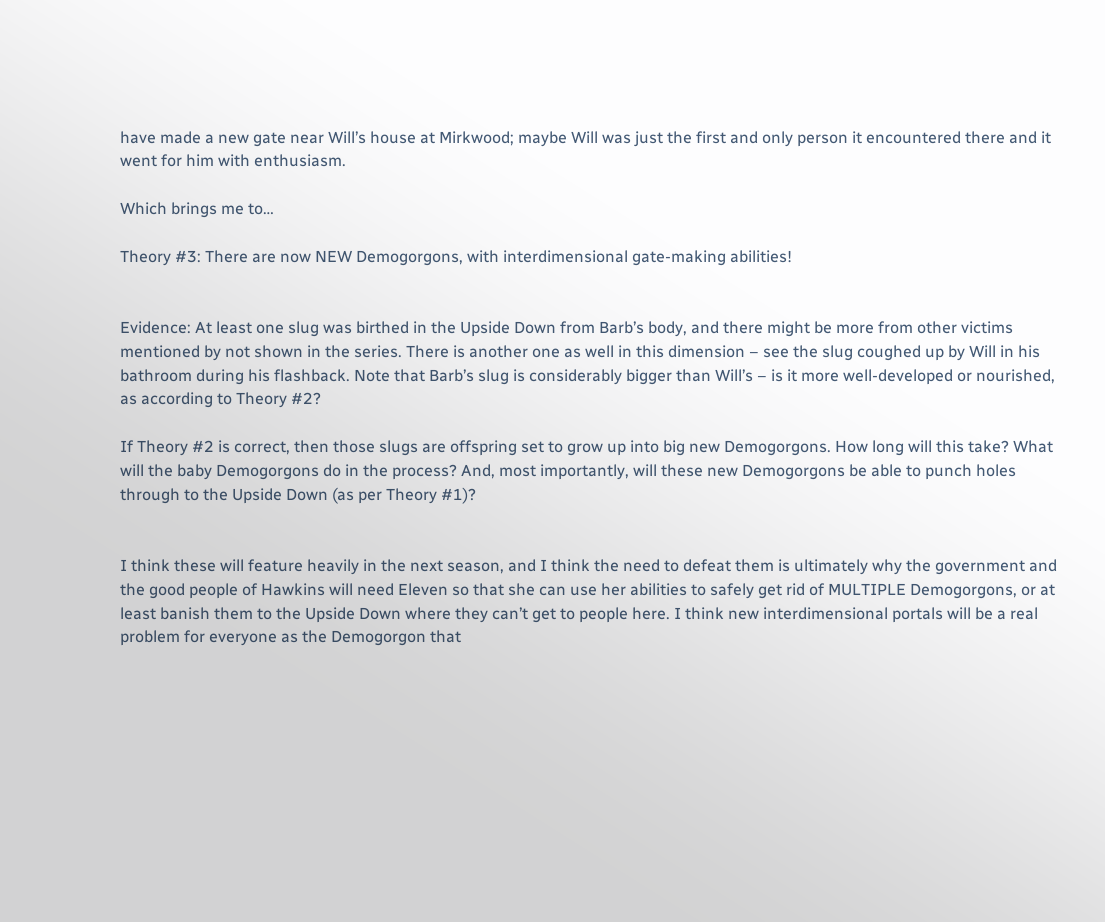have made a new gate near Will’s house at Mirkwood; maybe Will was just the first and only person it encountered there and it went for him with enthusiasm.

Which brings me to…

Theory #3: There are now NEW Demogorgons, with interdimensional gate-making abilities!


Evidence: At least one slug was birthed in the Upside Down from Barb’s body, and there might be more from other victims mentioned by not shown in the series. There is another one as well in this dimension – see the slug coughed up by Will in his bathroom during his flashback. Note that Barb’s slug is considerably bigger than Will’s – is it more well-developed or nourished, as according to Theory #2?

If Theory #2 is correct, then those slugs are offspring set to grow up into big new Demogorgons. How long will this take? What will the baby Demogorgons do in the process? And, most importantly, will these new Demogorgons be able to punch holes through to the Upside Down (as per Theory #1)?


I think these will feature heavily in the next season, and I think the need to defeat them is ultimately why the government and the good people of Hawkins will need Eleven so that she can use her abilities to safely get rid of MULTIPLE Demogorgons, or at least banish them to the Upside Down where they can’t get to people here. I think new interdimensional portals will be a real problem for everyone as the Demogorgon that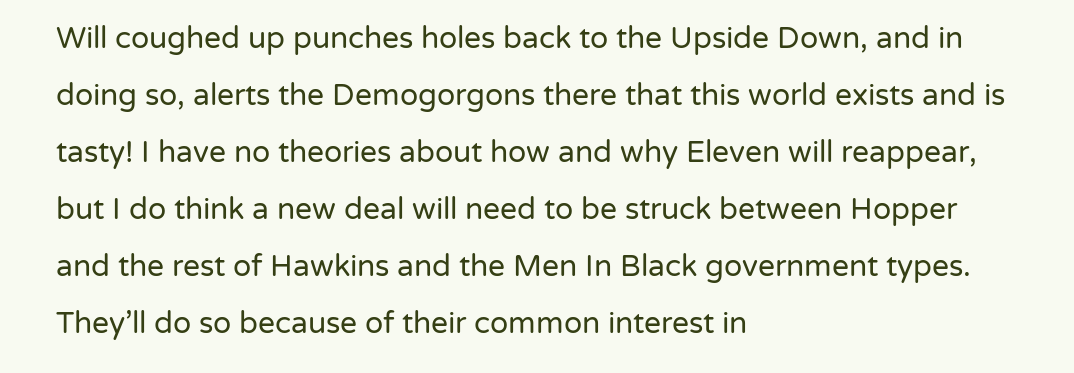Will coughed up punches holes back to the Upside Down, and in doing so, alerts the Demogorgons there that this world exists and is tasty! I have no theories about how and why Eleven will reappear, but I do think a new deal will need to be struck between Hopper and the rest of Hawkins and the Men In Black government types. They’ll do so because of their common interest in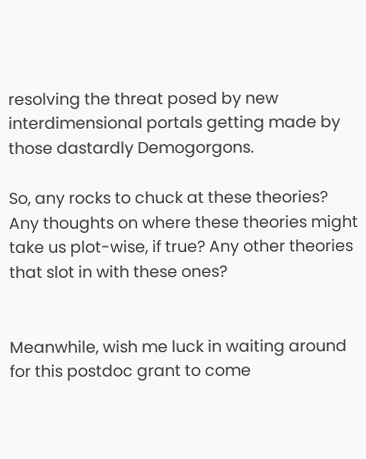resolving the threat posed by new interdimensional portals getting made by those dastardly Demogorgons.

So, any rocks to chuck at these theories? Any thoughts on where these theories might take us plot-wise, if true? Any other theories that slot in with these ones?


Meanwhile, wish me luck in waiting around for this postdoc grant to come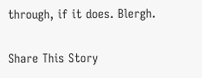through, if it does. Blergh.

Share This Story